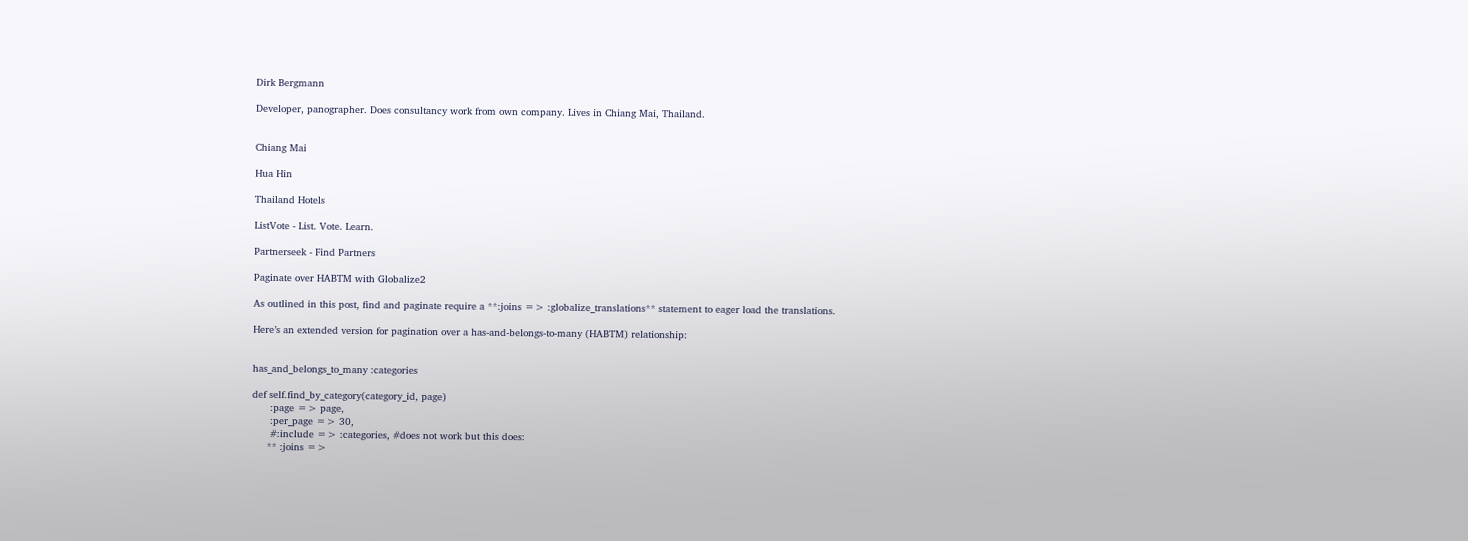Dirk Bergmann

Developer, panographer. Does consultancy work from own company. Lives in Chiang Mai, Thailand.


Chiang Mai

Hua Hin

Thailand Hotels

ListVote - List. Vote. Learn.

Partnerseek - Find Partners

Paginate over HABTM with Globalize2

As outlined in this post, find and paginate require a **:joins => :globalize_translations** statement to eager load the translations.

Here’s an extended version for pagination over a has-and-belongs-to-many (HABTM) relationship:


has_and_belongs_to_many :categories

def self.find_by_category(category_id, page)
      :page => page,
      :per_page => 30,
      #:include => :categories, #does not work but this does:
     ** :joins =>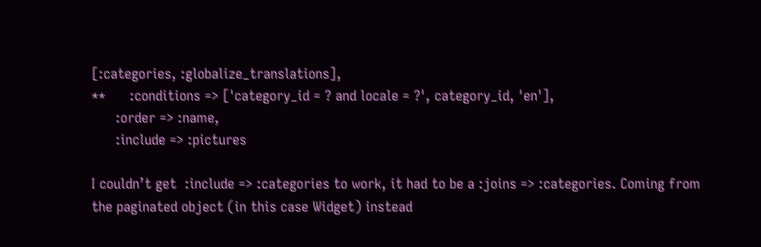[:categories, :globalize_translations],
**      :conditions => ['category_id = ? and locale = ?', category_id, 'en'],
      :order => :name,
      :include => :pictures

I couldn’t get  :include => :categories to work, it had to be a :joins => :categories. Coming from the paginated object (in this case Widget) instead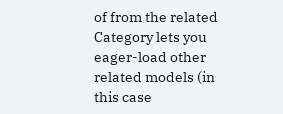of from the related Category lets you eager-load other related models (in this case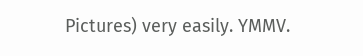Pictures) very easily. YMMV.